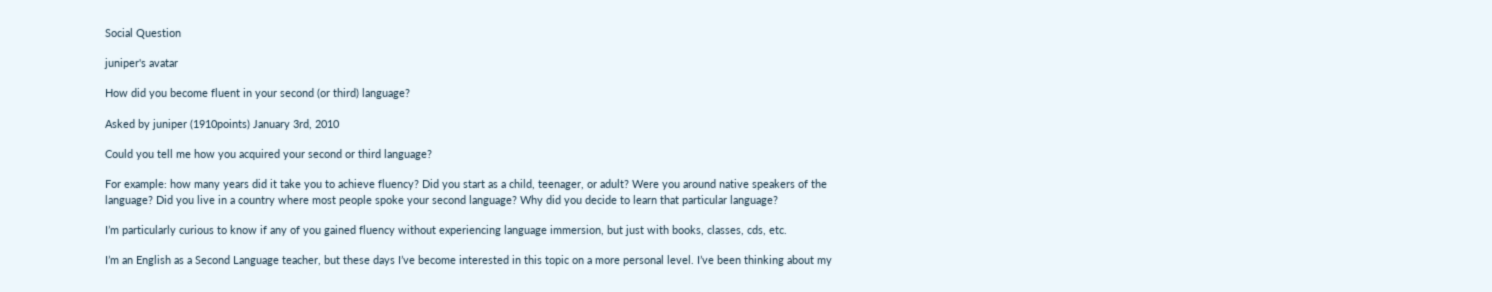Social Question

juniper's avatar

How did you become fluent in your second (or third) language?

Asked by juniper (1910points) January 3rd, 2010

Could you tell me how you acquired your second or third language?

For example: how many years did it take you to achieve fluency? Did you start as a child, teenager, or adult? Were you around native speakers of the language? Did you live in a country where most people spoke your second language? Why did you decide to learn that particular language?

I’m particularly curious to know if any of you gained fluency without experiencing language immersion, but just with books, classes, cds, etc.

I’m an English as a Second Language teacher, but these days I’ve become interested in this topic on a more personal level. I’ve been thinking about my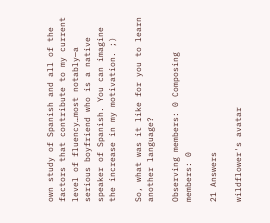own study of Spanish and all of the factors that contribute to my current level of fluency…most notably—a serious boyfriend who is a native speaker of Spanish. You can imagine the increase in my motivation. ;)

So, what was it like for you to learn another language?

Observing members: 0 Composing members: 0

21 Answers

wildflower's avatar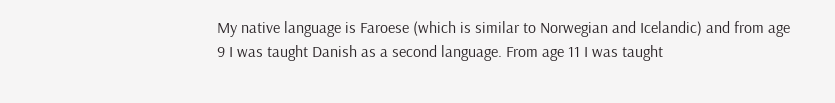My native language is Faroese (which is similar to Norwegian and Icelandic) and from age 9 I was taught Danish as a second language. From age 11 I was taught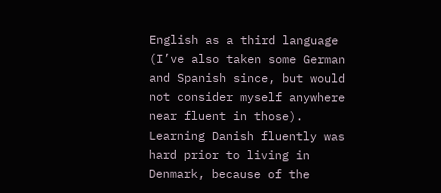English as a third language (I’ve also taken some German and Spanish since, but would not consider myself anywhere near fluent in those).
Learning Danish fluently was hard prior to living in Denmark, because of the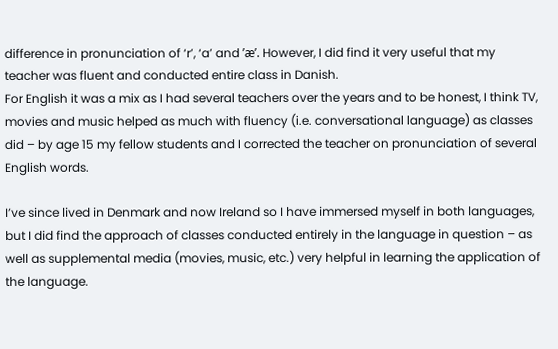difference in pronunciation of ‘r’, ‘a’ and ’æ’. However, I did find it very useful that my teacher was fluent and conducted entire class in Danish.
For English it was a mix as I had several teachers over the years and to be honest, I think TV, movies and music helped as much with fluency (i.e. conversational language) as classes did – by age 15 my fellow students and I corrected the teacher on pronunciation of several English words.

I’ve since lived in Denmark and now Ireland so I have immersed myself in both languages, but I did find the approach of classes conducted entirely in the language in question – as well as supplemental media (movies, music, etc.) very helpful in learning the application of the language.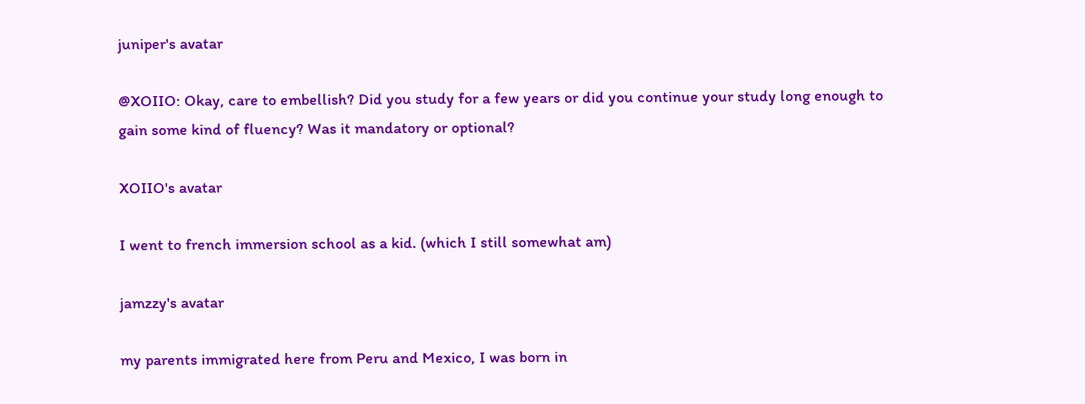juniper's avatar

@XOIIO: Okay, care to embellish? Did you study for a few years or did you continue your study long enough to gain some kind of fluency? Was it mandatory or optional?

XOIIO's avatar

I went to french immersion school as a kid. (which I still somewhat am)

jamzzy's avatar

my parents immigrated here from Peru and Mexico, I was born in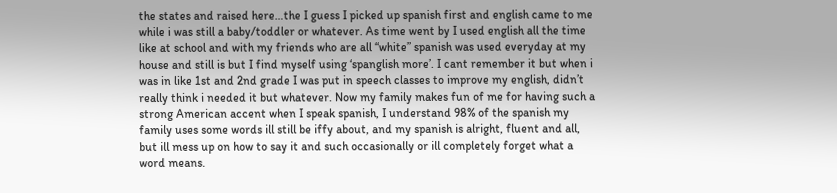the states and raised here…the I guess I picked up spanish first and english came to me while i was still a baby/toddler or whatever. As time went by I used english all the time like at school and with my friends who are all “white” spanish was used everyday at my house and still is but I find myself using ‘spanglish more’. I cant remember it but when i was in like 1st and 2nd grade I was put in speech classes to improve my english, didn’t really think i needed it but whatever. Now my family makes fun of me for having such a strong American accent when I speak spanish, I understand 98% of the spanish my family uses some words ill still be iffy about, and my spanish is alright, fluent and all, but ill mess up on how to say it and such occasionally or ill completely forget what a word means.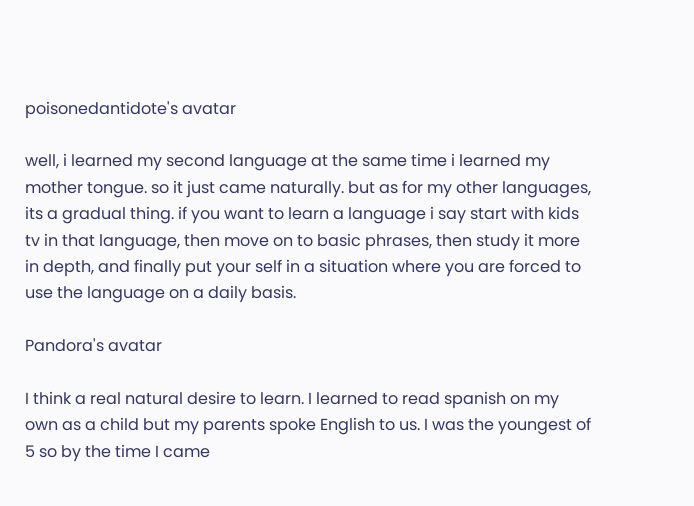poisonedantidote's avatar

well, i learned my second language at the same time i learned my mother tongue. so it just came naturally. but as for my other languages, its a gradual thing. if you want to learn a language i say start with kids tv in that language, then move on to basic phrases, then study it more in depth, and finally put your self in a situation where you are forced to use the language on a daily basis.

Pandora's avatar

I think a real natural desire to learn. I learned to read spanish on my own as a child but my parents spoke English to us. I was the youngest of 5 so by the time I came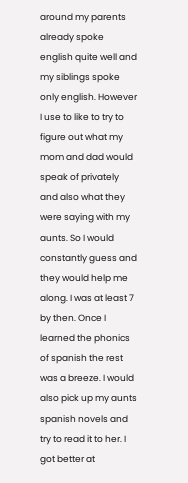around my parents already spoke english quite well and my siblings spoke only english. However I use to like to try to figure out what my mom and dad would speak of privately and also what they were saying with my aunts. So I would constantly guess and they would help me along. I was at least 7 by then. Once I learned the phonics of spanish the rest was a breeze. I would also pick up my aunts spanish novels and try to read it to her. I got better at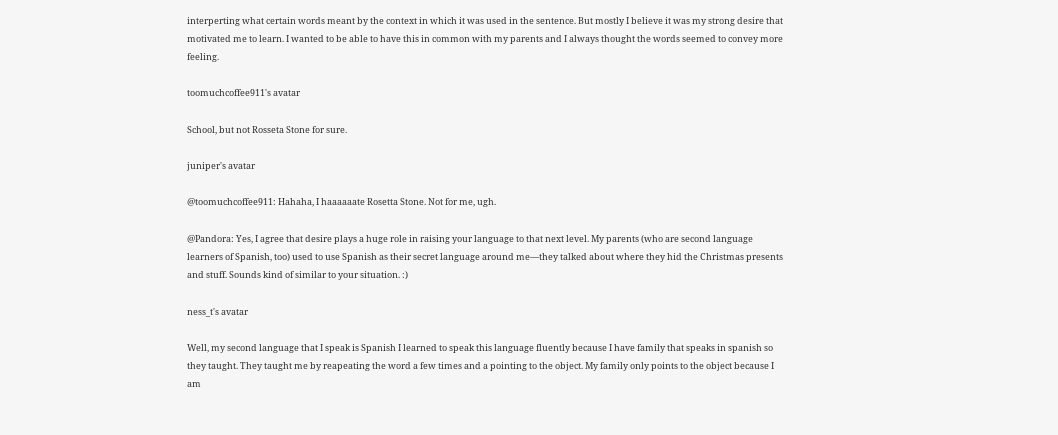interperting what certain words meant by the context in which it was used in the sentence. But mostly I believe it was my strong desire that motivated me to learn. I wanted to be able to have this in common with my parents and I always thought the words seemed to convey more feeling.

toomuchcoffee911's avatar

School, but not Rosseta Stone for sure.

juniper's avatar

@toomuchcoffee911: Hahaha, I haaaaaate Rosetta Stone. Not for me, ugh.

@Pandora: Yes, I agree that desire plays a huge role in raising your language to that next level. My parents (who are second language learners of Spanish, too) used to use Spanish as their secret language around me—they talked about where they hid the Christmas presents and stuff. Sounds kind of similar to your situation. :)

ness_t's avatar

Well, my second language that I speak is Spanish I learned to speak this language fluently because I have family that speaks in spanish so they taught. They taught me by reapeating the word a few times and a pointing to the object. My family only points to the object because I am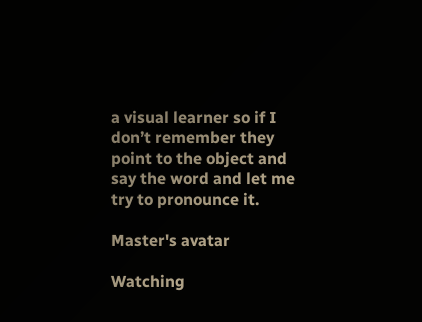a visual learner so if I don’t remember they point to the object and say the word and let me try to pronounce it.

Master's avatar

Watching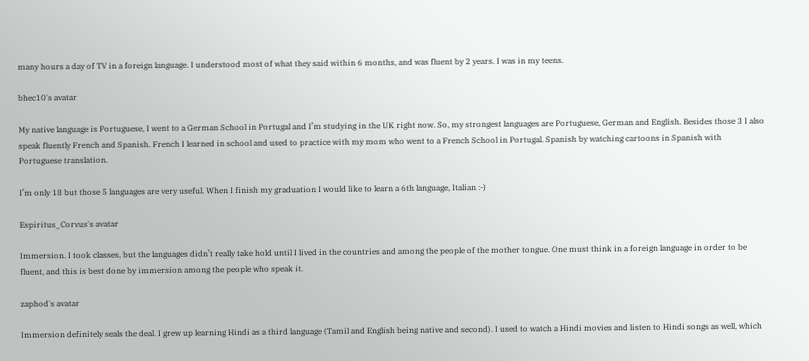many hours a day of TV in a foreign language. I understood most of what they said within 6 months, and was fluent by 2 years. I was in my teens.

bhec10's avatar

My native language is Portuguese, I went to a German School in Portugal and I’m studying in the UK right now. So, my strongest languages are Portuguese, German and English. Besides those 3 I also speak fluently French and Spanish. French I learned in school and used to practice with my mom who went to a French School in Portugal. Spanish by watching cartoons in Spanish with Portuguese translation.

I’m only 18 but those 5 languages are very useful. When I finish my graduation I would like to learn a 6th language, Italian :-)

Espiritus_Corvus's avatar

Immersion. I took classes, but the languages didn’t really take hold until I lived in the countries and among the people of the mother tongue. One must think in a foreign language in order to be fluent, and this is best done by immersion among the people who speak it.

zaphod's avatar

Immersion definitely seals the deal. I grew up learning Hindi as a third language (Tamil and English being native and second). I used to watch a Hindi movies and listen to Hindi songs as well, which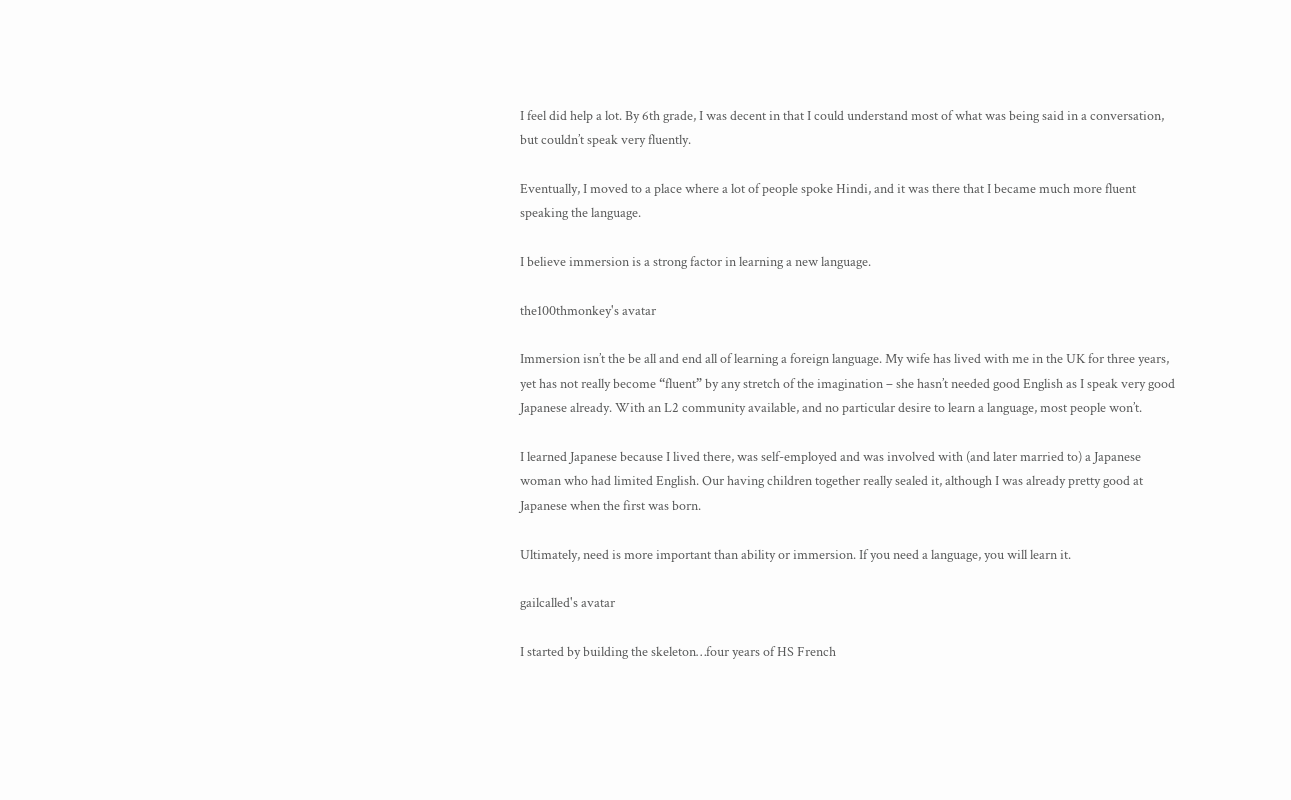I feel did help a lot. By 6th grade, I was decent in that I could understand most of what was being said in a conversation, but couldn’t speak very fluently.

Eventually, I moved to a place where a lot of people spoke Hindi, and it was there that I became much more fluent speaking the language.

I believe immersion is a strong factor in learning a new language.

the100thmonkey's avatar

Immersion isn’t the be all and end all of learning a foreign language. My wife has lived with me in the UK for three years, yet has not really become “fluent” by any stretch of the imagination – she hasn’t needed good English as I speak very good Japanese already. With an L2 community available, and no particular desire to learn a language, most people won’t.

I learned Japanese because I lived there, was self-employed and was involved with (and later married to) a Japanese woman who had limited English. Our having children together really sealed it, although I was already pretty good at Japanese when the first was born.

Ultimately, need is more important than ability or immersion. If you need a language, you will learn it.

gailcalled's avatar

I started by building the skeleton…four years of HS French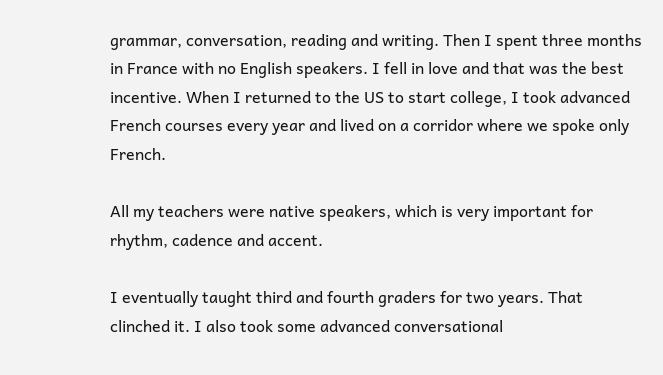grammar, conversation, reading and writing. Then I spent three months in France with no English speakers. I fell in love and that was the best incentive. When I returned to the US to start college, I took advanced French courses every year and lived on a corridor where we spoke only French.

All my teachers were native speakers, which is very important for rhythm, cadence and accent.

I eventually taught third and fourth graders for two years. That clinched it. I also took some advanced conversational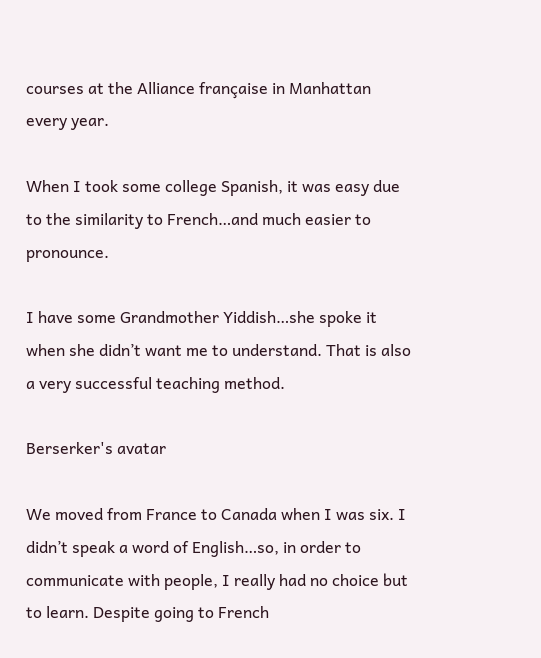courses at the Alliance française in Manhattan
every year.

When I took some college Spanish, it was easy due to the similarity to French…and much easier to pronounce.

I have some Grandmother Yiddish…she spoke it when she didn’t want me to understand. That is also a very successful teaching method.

Berserker's avatar

We moved from France to Canada when I was six. I didn’t speak a word of English…so, in order to communicate with people, I really had no choice but to learn. Despite going to French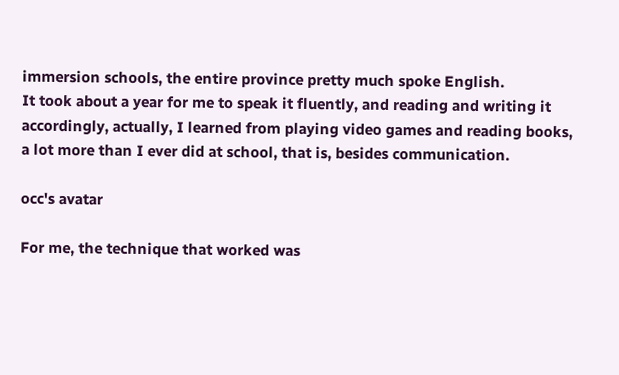immersion schools, the entire province pretty much spoke English.
It took about a year for me to speak it fluently, and reading and writing it accordingly, actually, I learned from playing video games and reading books, a lot more than I ever did at school, that is, besides communication.

occ's avatar

For me, the technique that worked was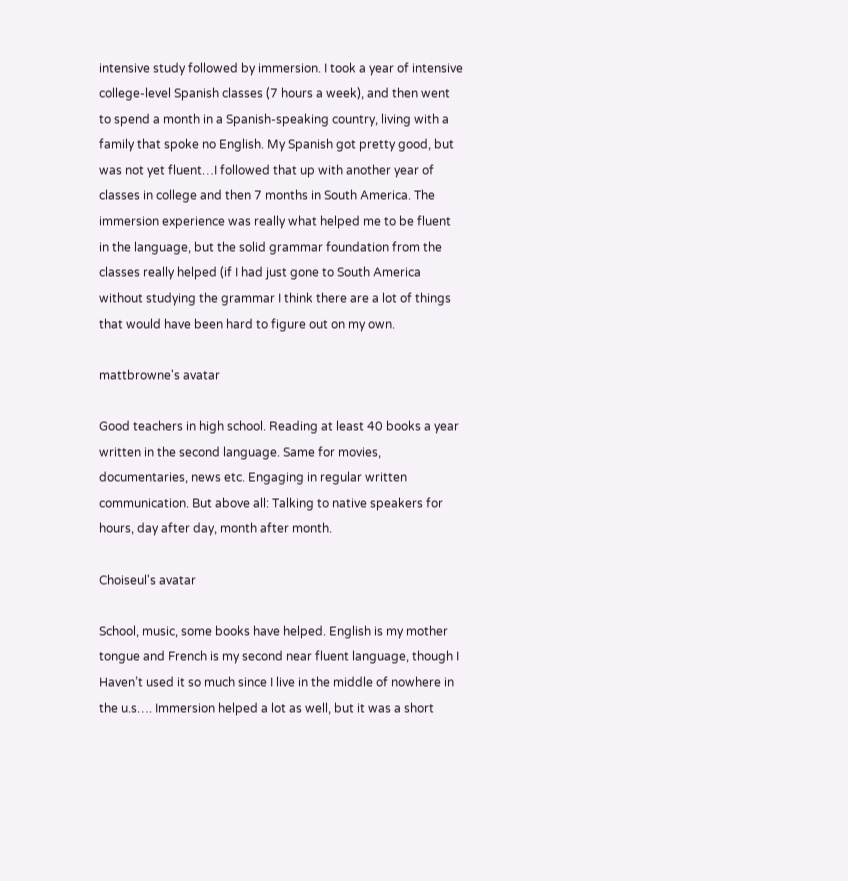intensive study followed by immersion. I took a year of intensive college-level Spanish classes (7 hours a week), and then went to spend a month in a Spanish-speaking country, living with a family that spoke no English. My Spanish got pretty good, but was not yet fluent…I followed that up with another year of classes in college and then 7 months in South America. The immersion experience was really what helped me to be fluent in the language, but the solid grammar foundation from the classes really helped (if I had just gone to South America without studying the grammar I think there are a lot of things that would have been hard to figure out on my own.

mattbrowne's avatar

Good teachers in high school. Reading at least 40 books a year written in the second language. Same for movies, documentaries, news etc. Engaging in regular written communication. But above all: Talking to native speakers for hours, day after day, month after month.

Choiseul's avatar

School, music, some books have helped. English is my mother tongue and French is my second near fluent language, though I Haven’t used it so much since I live in the middle of nowhere in the u.s…. Immersion helped a lot as well, but it was a short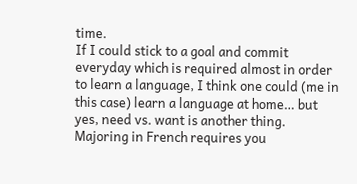time.
If I could stick to a goal and commit everyday which is required almost in order to learn a language, I think one could (me in this case) learn a language at home… but yes, need vs. want is another thing. Majoring in French requires you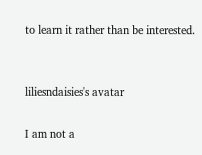to learn it rather than be interested.


liliesndaisies's avatar

I am not a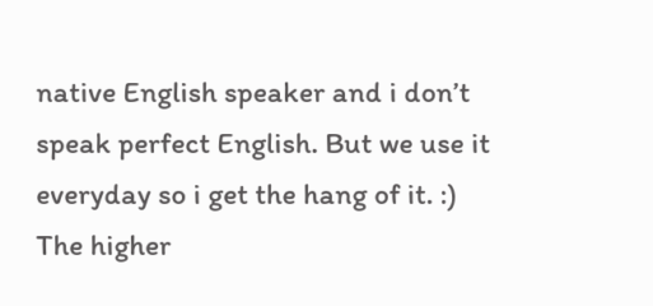native English speaker and i don’t speak perfect English. But we use it everyday so i get the hang of it. :)
The higher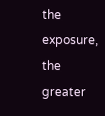the exposure, the greater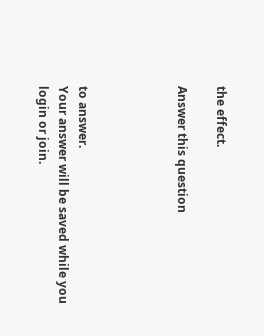the effect.

Answer this question




to answer.
Your answer will be saved while you login or join.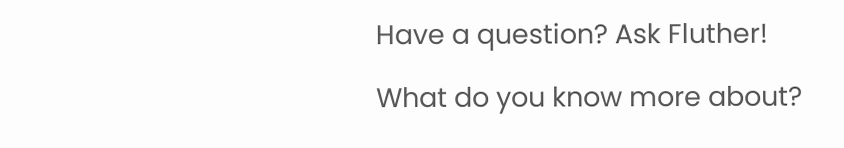Have a question? Ask Fluther!

What do you know more about?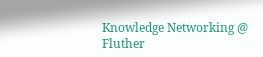Knowledge Networking @ Fluther